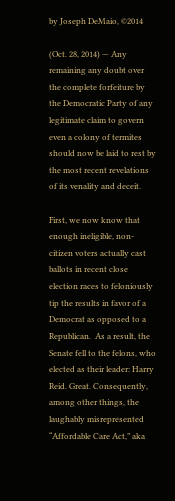by Joseph DeMaio, ©2014

(Oct. 28, 2014) — Any remaining any doubt over the complete forfeiture by the Democratic Party of any legitimate claim to govern even a colony of termites should now be laid to rest by the most recent revelations of its venality and deceit.

First, we now know that enough ineligible, non-citizen voters actually cast ballots in recent close election races to feloniously tip the results in favor of a Democrat as opposed to a Republican.  As a result, the Senate fell to the felons, who elected as their leader: Harry Reid. Great. Consequently, among other things, the laughably misrepresented “Affordable Care Act,” aka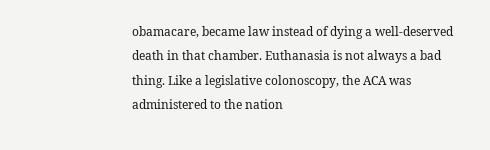obamacare, became law instead of dying a well-deserved death in that chamber. Euthanasia is not always a bad thing. Like a legislative colonoscopy, the ACA was administered to the nation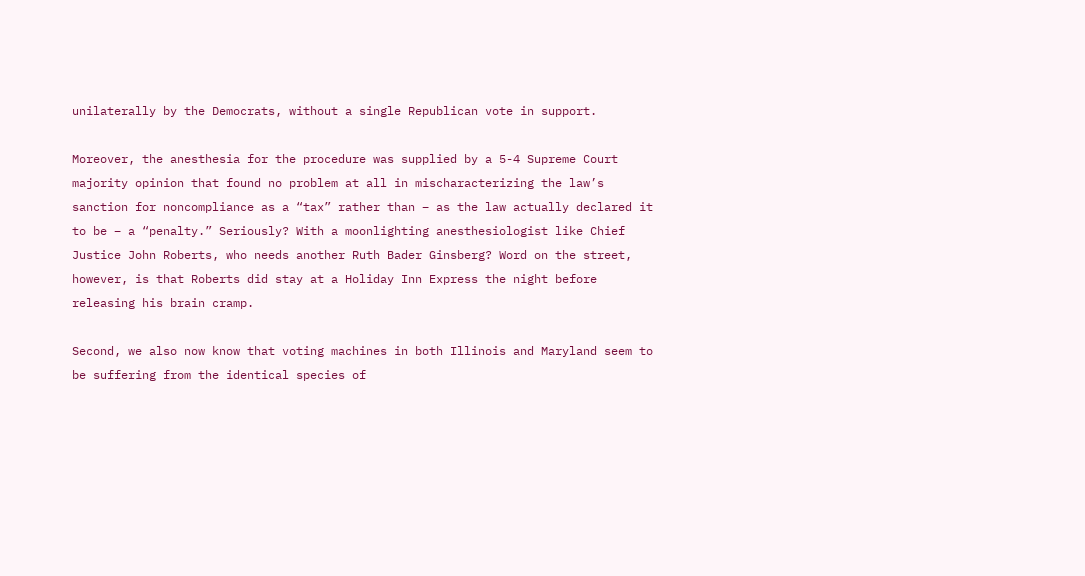unilaterally by the Democrats, without a single Republican vote in support.

Moreover, the anesthesia for the procedure was supplied by a 5-4 Supreme Court majority opinion that found no problem at all in mischaracterizing the law’s sanction for noncompliance as a “tax” rather than – as the law actually declared it to be – a “penalty.” Seriously? With a moonlighting anesthesiologist like Chief Justice John Roberts, who needs another Ruth Bader Ginsberg? Word on the street, however, is that Roberts did stay at a Holiday Inn Express the night before releasing his brain cramp.

Second, we also now know that voting machines in both Illinois and Maryland seem to be suffering from the identical species of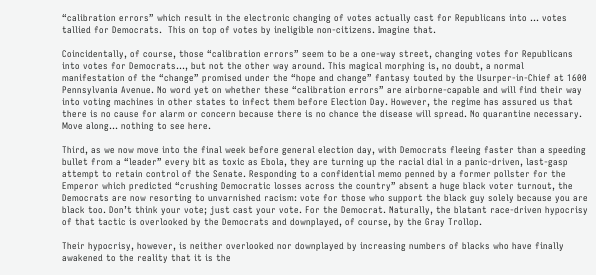“calibration errors” which result in the electronic changing of votes actually cast for Republicans into … votes tallied for Democrats.  This on top of votes by ineligible non-citizens. Imagine that.

Coincidentally, of course, those “calibration errors” seem to be a one-way street, changing votes for Republicans into votes for Democrats…, but not the other way around. This magical morphing is, no doubt, a normal manifestation of the “change” promised under the “hope and change” fantasy touted by the Usurper-in-Chief at 1600 Pennsylvania Avenue. No word yet on whether these “calibration errors” are airborne-capable and will find their way into voting machines in other states to infect them before Election Day. However, the regime has assured us that there is no cause for alarm or concern because there is no chance the disease will spread. No quarantine necessary. Move along… nothing to see here.

Third, as we now move into the final week before general election day, with Democrats fleeing faster than a speeding bullet from a “leader” every bit as toxic as Ebola, they are turning up the racial dial in a panic-driven, last-gasp attempt to retain control of the Senate. Responding to a confidential memo penned by a former pollster for the Emperor which predicted “crushing Democratic losses across the country” absent a huge black voter turnout, the Democrats are now resorting to unvarnished racism: vote for those who support the black guy solely because you are black too. Don’t think your vote; just cast your vote. For the Democrat. Naturally, the blatant race-driven hypocrisy of that tactic is overlooked by the Democrats and downplayed, of course, by the Gray Trollop.

Their hypocrisy, however, is neither overlooked nor downplayed by increasing numbers of blacks who have finally awakened to the reality that it is the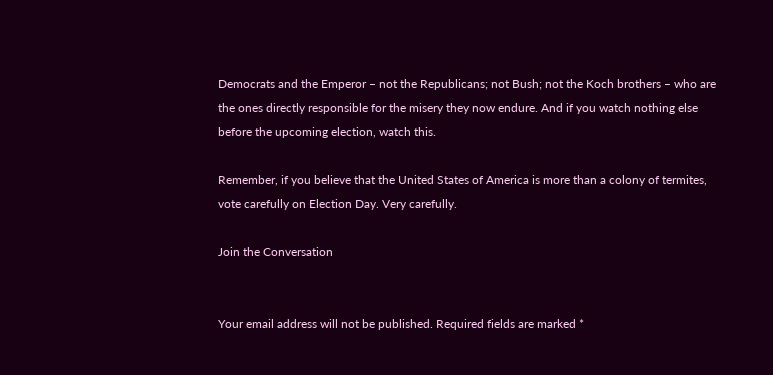Democrats and the Emperor – not the Republicans; not Bush; not the Koch brothers – who are the ones directly responsible for the misery they now endure. And if you watch nothing else before the upcoming election, watch this.

Remember, if you believe that the United States of America is more than a colony of termites, vote carefully on Election Day. Very carefully.

Join the Conversation


Your email address will not be published. Required fields are marked *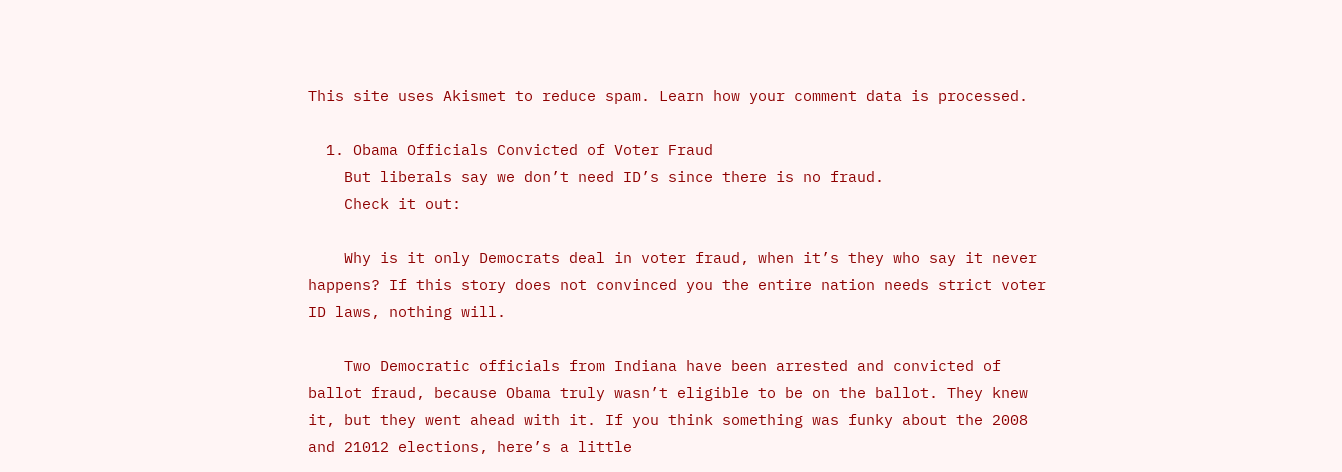This site uses Akismet to reduce spam. Learn how your comment data is processed.

  1. Obama Officials Convicted of Voter Fraud
    But liberals say we don’t need ID’s since there is no fraud.
    Check it out:

    Why is it only Democrats deal in voter fraud, when it’s they who say it never happens? If this story does not convinced you the entire nation needs strict voter ID laws, nothing will.

    Two Democratic officials from Indiana have been arrested and convicted of ballot fraud, because Obama truly wasn’t eligible to be on the ballot. They knew it, but they went ahead with it. If you think something was funky about the 2008 and 21012 elections, here’s a little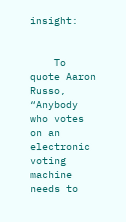insight:


    To quote Aaron Russo, “Anybody who votes on an electronic voting machine needs to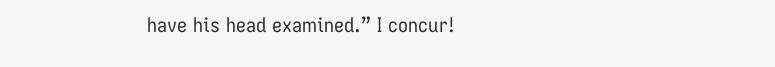have his head examined.” I concur!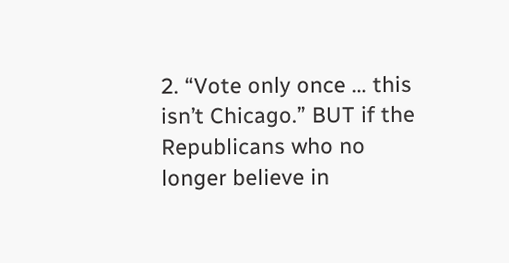2. “Vote only once … this isn’t Chicago.” BUT if the Republicans who no longer believe in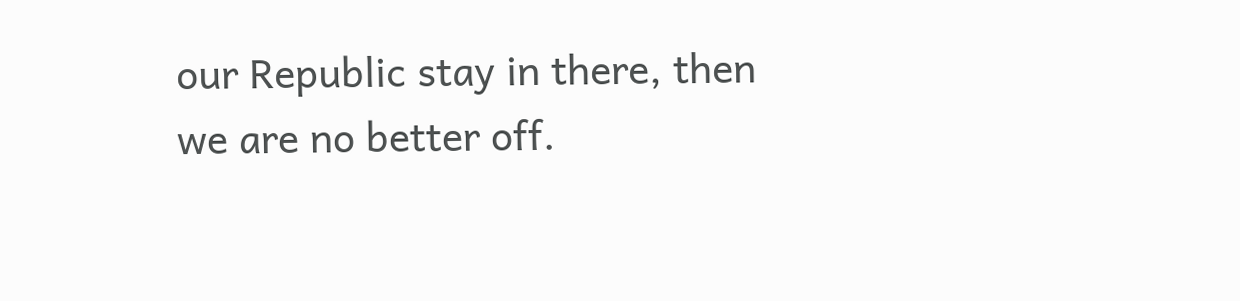our Republic stay in there, then we are no better off.